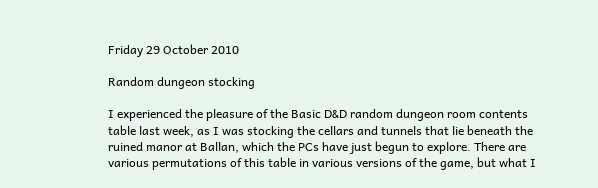Friday 29 October 2010

Random dungeon stocking

I experienced the pleasure of the Basic D&D random dungeon room contents table last week, as I was stocking the cellars and tunnels that lie beneath the ruined manor at Ballan, which the PCs have just begun to explore. There are various permutations of this table in various versions of the game, but what I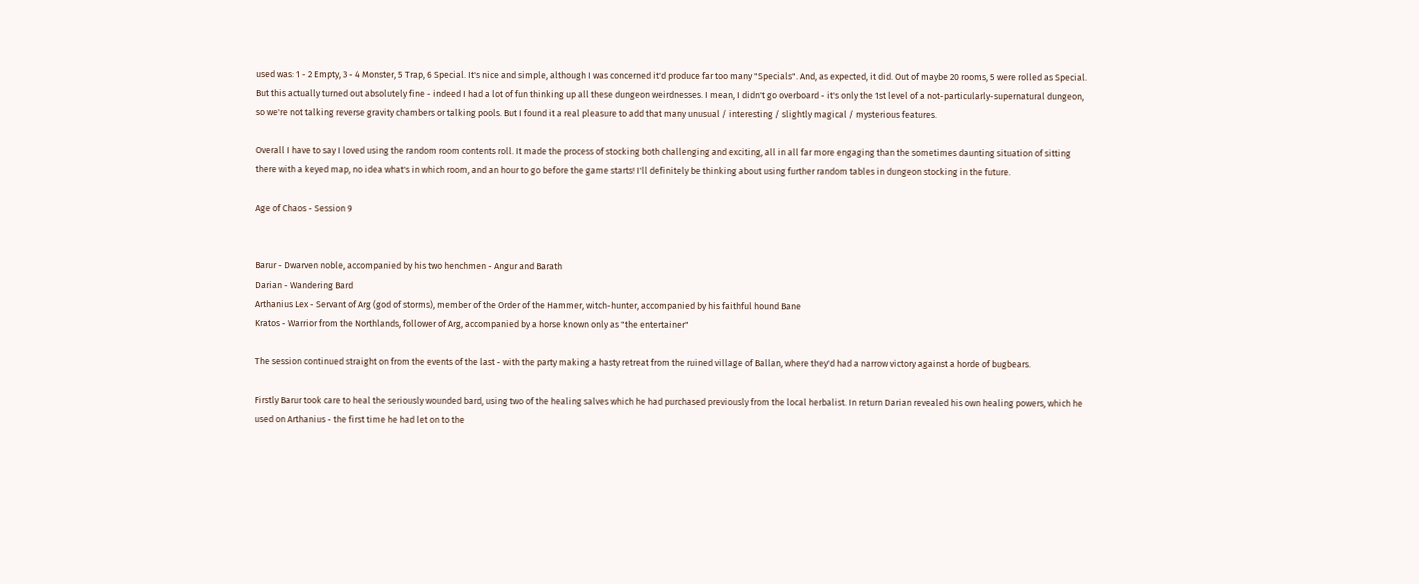used was: 1 - 2 Empty, 3 - 4 Monster, 5 Trap, 6 Special. It's nice and simple, although I was concerned it'd produce far too many "Specials". And, as expected, it did. Out of maybe 20 rooms, 5 were rolled as Special. But this actually turned out absolutely fine - indeed I had a lot of fun thinking up all these dungeon weirdnesses. I mean, I didn't go overboard - it's only the 1st level of a not-particularly-supernatural dungeon, so we're not talking reverse gravity chambers or talking pools. But I found it a real pleasure to add that many unusual / interesting / slightly magical / mysterious features.

Overall I have to say I loved using the random room contents roll. It made the process of stocking both challenging and exciting, all in all far more engaging than the sometimes daunting situation of sitting there with a keyed map, no idea what's in which room, and an hour to go before the game starts! I'll definitely be thinking about using further random tables in dungeon stocking in the future.

Age of Chaos - Session 9


Barur - Dwarven noble, accompanied by his two henchmen - Angur and Barath
Darian - Wandering Bard
Arthanius Lex - Servant of Arg (god of storms), member of the Order of the Hammer, witch-hunter, accompanied by his faithful hound Bane
Kratos - Warrior from the Northlands, follower of Arg, accompanied by a horse known only as "the entertainer"

The session continued straight on from the events of the last - with the party making a hasty retreat from the ruined village of Ballan, where they'd had a narrow victory against a horde of bugbears.

Firstly Barur took care to heal the seriously wounded bard, using two of the healing salves which he had purchased previously from the local herbalist. In return Darian revealed his own healing powers, which he used on Arthanius - the first time he had let on to the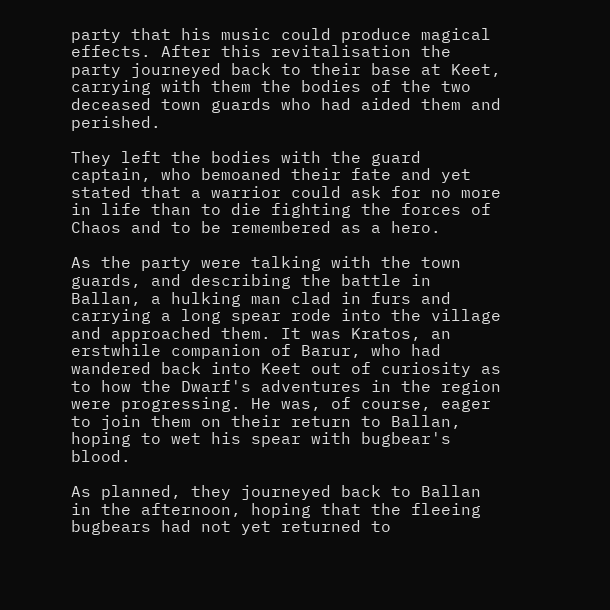party that his music could produce magical effects. After this revitalisation the party journeyed back to their base at Keet, carrying with them the bodies of the two deceased town guards who had aided them and perished.

They left the bodies with the guard captain, who bemoaned their fate and yet stated that a warrior could ask for no more in life than to die fighting the forces of Chaos and to be remembered as a hero.

As the party were talking with the town guards, and describing the battle in Ballan, a hulking man clad in furs and carrying a long spear rode into the village and approached them. It was Kratos, an erstwhile companion of Barur, who had wandered back into Keet out of curiosity as to how the Dwarf's adventures in the region were progressing. He was, of course, eager to join them on their return to Ballan, hoping to wet his spear with bugbear's blood.

As planned, they journeyed back to Ballan in the afternoon, hoping that the fleeing bugbears had not yet returned to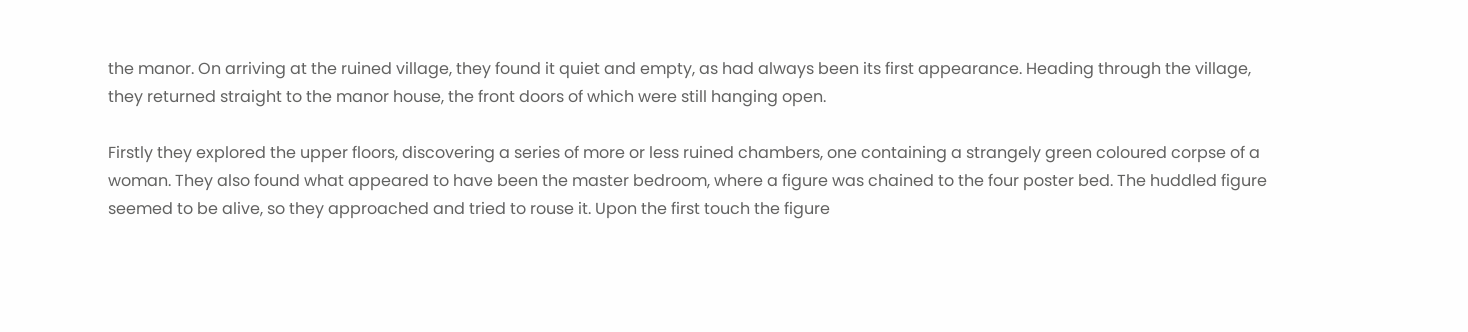the manor. On arriving at the ruined village, they found it quiet and empty, as had always been its first appearance. Heading through the village, they returned straight to the manor house, the front doors of which were still hanging open.

Firstly they explored the upper floors, discovering a series of more or less ruined chambers, one containing a strangely green coloured corpse of a woman. They also found what appeared to have been the master bedroom, where a figure was chained to the four poster bed. The huddled figure seemed to be alive, so they approached and tried to rouse it. Upon the first touch the figure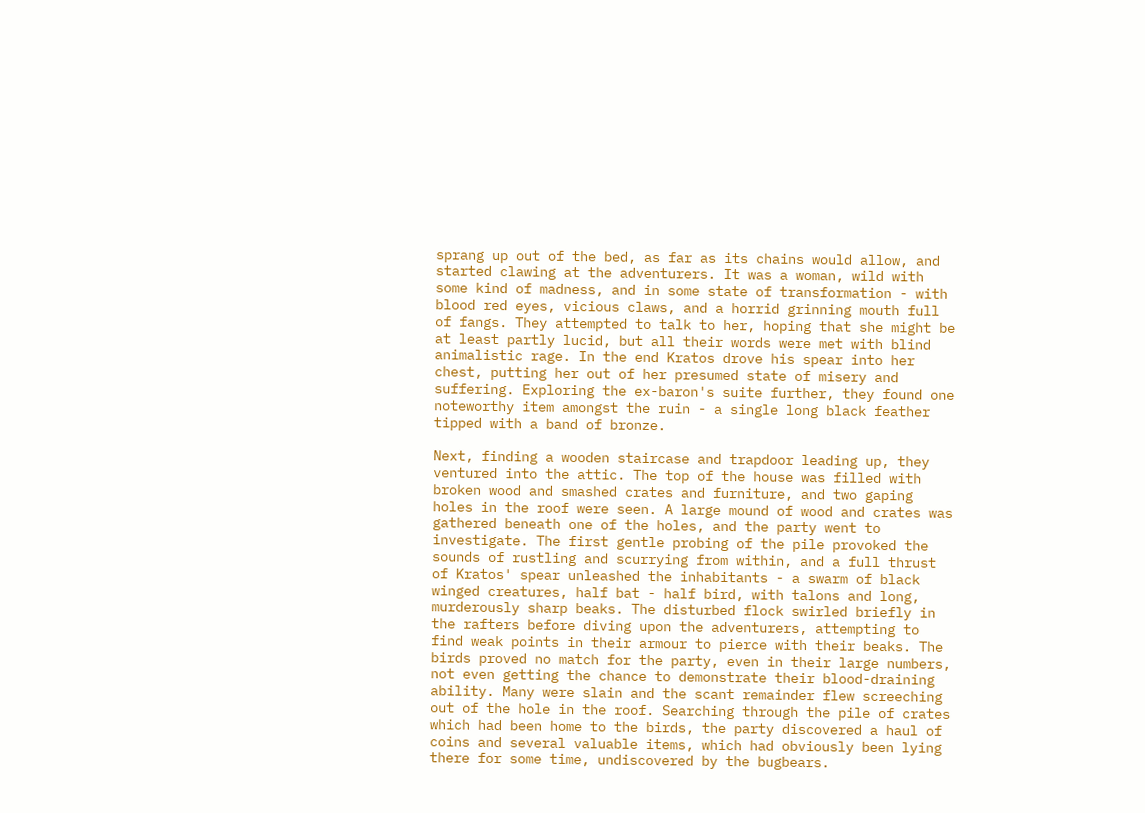sprang up out of the bed, as far as its chains would allow, and started clawing at the adventurers. It was a woman, wild with some kind of madness, and in some state of transformation - with blood red eyes, vicious claws, and a horrid grinning mouth full of fangs. They attempted to talk to her, hoping that she might be at least partly lucid, but all their words were met with blind animalistic rage. In the end Kratos drove his spear into her chest, putting her out of her presumed state of misery and suffering. Exploring the ex-baron's suite further, they found one noteworthy item amongst the ruin - a single long black feather tipped with a band of bronze.

Next, finding a wooden staircase and trapdoor leading up, they ventured into the attic. The top of the house was filled with broken wood and smashed crates and furniture, and two gaping holes in the roof were seen. A large mound of wood and crates was gathered beneath one of the holes, and the party went to investigate. The first gentle probing of the pile provoked the sounds of rustling and scurrying from within, and a full thrust of Kratos' spear unleashed the inhabitants - a swarm of black winged creatures, half bat - half bird, with talons and long, murderously sharp beaks. The disturbed flock swirled briefly in the rafters before diving upon the adventurers, attempting to find weak points in their armour to pierce with their beaks. The birds proved no match for the party, even in their large numbers, not even getting the chance to demonstrate their blood-draining ability. Many were slain and the scant remainder flew screeching out of the hole in the roof. Searching through the pile of crates which had been home to the birds, the party discovered a haul of coins and several valuable items, which had obviously been lying there for some time, undiscovered by the bugbears.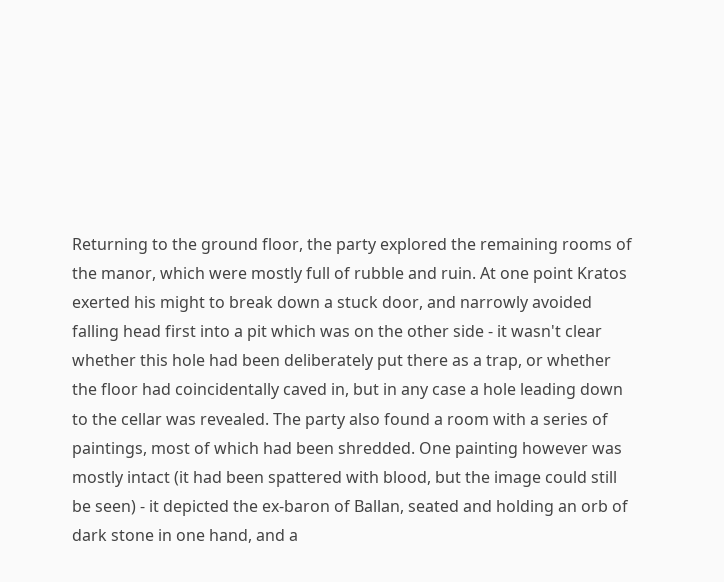Returning to the ground floor, the party explored the remaining rooms of the manor, which were mostly full of rubble and ruin. At one point Kratos exerted his might to break down a stuck door, and narrowly avoided falling head first into a pit which was on the other side - it wasn't clear whether this hole had been deliberately put there as a trap, or whether the floor had coincidentally caved in, but in any case a hole leading down to the cellar was revealed. The party also found a room with a series of paintings, most of which had been shredded. One painting however was mostly intact (it had been spattered with blood, but the image could still be seen) - it depicted the ex-baron of Ballan, seated and holding an orb of dark stone in one hand, and a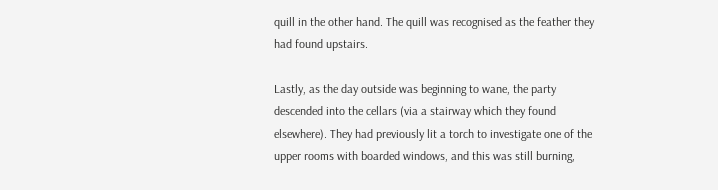quill in the other hand. The quill was recognised as the feather they had found upstairs.

Lastly, as the day outside was beginning to wane, the party descended into the cellars (via a stairway which they found elsewhere). They had previously lit a torch to investigate one of the upper rooms with boarded windows, and this was still burning,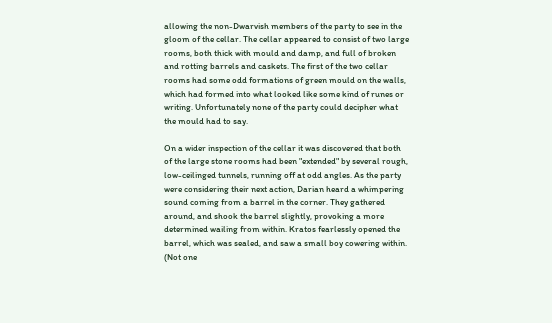allowing the non-Dwarvish members of the party to see in the gloom of the cellar. The cellar appeared to consist of two large rooms, both thick with mould and damp, and full of broken and rotting barrels and caskets. The first of the two cellar rooms had some odd formations of green mould on the walls, which had formed into what looked like some kind of runes or writing. Unfortunately none of the party could decipher what the mould had to say.

On a wider inspection of the cellar it was discovered that both of the large stone rooms had been "extended" by several rough, low-ceilinged tunnels, running off at odd angles. As the party were considering their next action, Darian heard a whimpering sound coming from a barrel in the corner. They gathered around, and shook the barrel slightly, provoking a more determined wailing from within. Kratos fearlessly opened the barrel, which was sealed, and saw a small boy cowering within. (Not one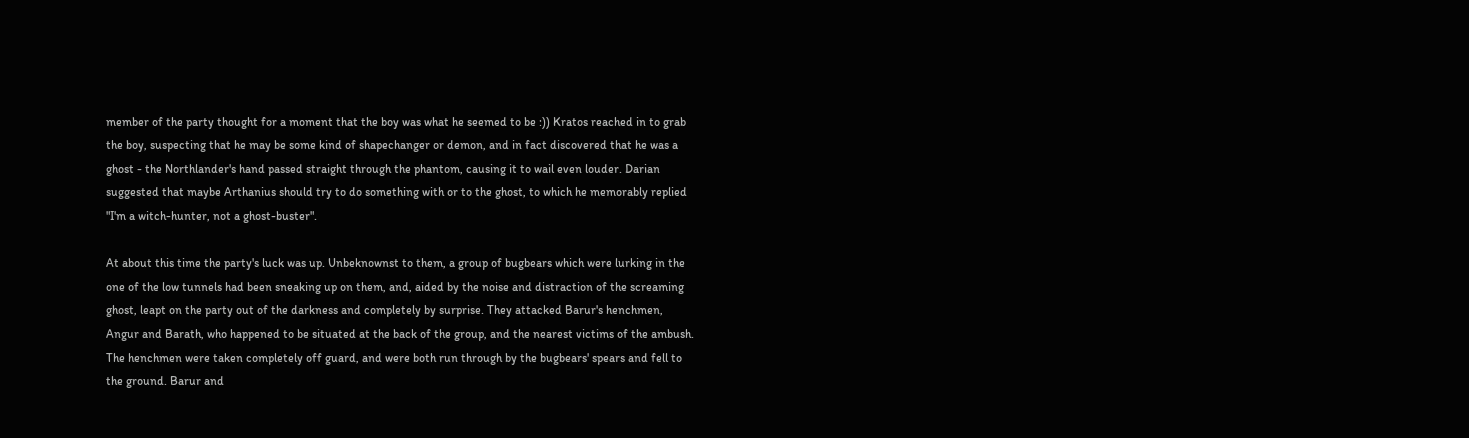member of the party thought for a moment that the boy was what he seemed to be :)) Kratos reached in to grab the boy, suspecting that he may be some kind of shapechanger or demon, and in fact discovered that he was a ghost - the Northlander's hand passed straight through the phantom, causing it to wail even louder. Darian suggested that maybe Arthanius should try to do something with or to the ghost, to which he memorably replied "I'm a witch-hunter, not a ghost-buster".

At about this time the party's luck was up. Unbeknownst to them, a group of bugbears which were lurking in the one of the low tunnels had been sneaking up on them, and, aided by the noise and distraction of the screaming ghost, leapt on the party out of the darkness and completely by surprise. They attacked Barur's henchmen, Angur and Barath, who happened to be situated at the back of the group, and the nearest victims of the ambush. The henchmen were taken completely off guard, and were both run through by the bugbears' spears and fell to the ground. Barur and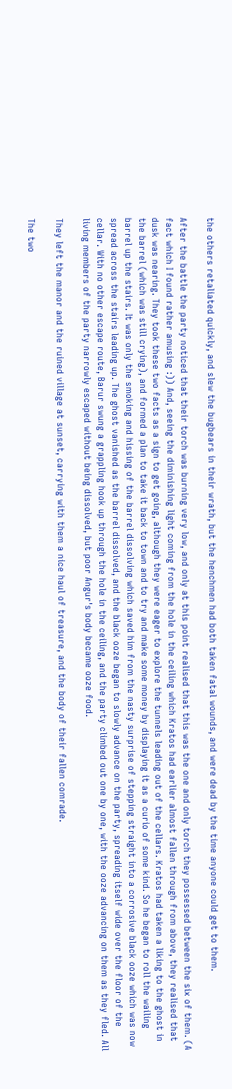the others retaliated quickly, and slew the bugbears in their wrath, but the henchmen had both taken fatal wounds, and were dead by the time anyone could get to them.

After the battle the party noticed that their torch was burning very low, and only at this point realised that this was the one and only torch they possessed between the six of them. (A fact which I found rather amusing :)) And, seeing the diminishing light coming from the hole in the ceiling which Kratos had earlier almost fallen through from above, they realised that dusk was nearing. They took these two facts as a sign to get going, although they were eager to explore the tunnels leading out of the cellars. Kratos had taken a liking to the ghost in the barrel (which was still crying), and formed a plan to take it back to town and to try and make some money by displaying it as a curio of some kind. So he began to roll the wailing barrel up the stairs. It was only the smoking and hissing of the barrel dissolving which saved him from the nasty surprise of stepping straight into a corrosive black ooze which was now spread across the stairs leading up. The ghost vanished as the barrel dissolved, and the black ooze began to slowly advance on the party, spreading itself wide over the floor of the cellar. With no other escape route, Barur swung a grappling hook up through the hole in the ceiling, and the party climbed out one by one, with the ooze advancing on them as they fled. All living members of the party narrowly escaped without being dissolved, but poor Angur's body became ooze food.

They left the manor and the ruined village at sunset, carrying with them a nice haul of treasure, and the body of their fallen comrade.

The two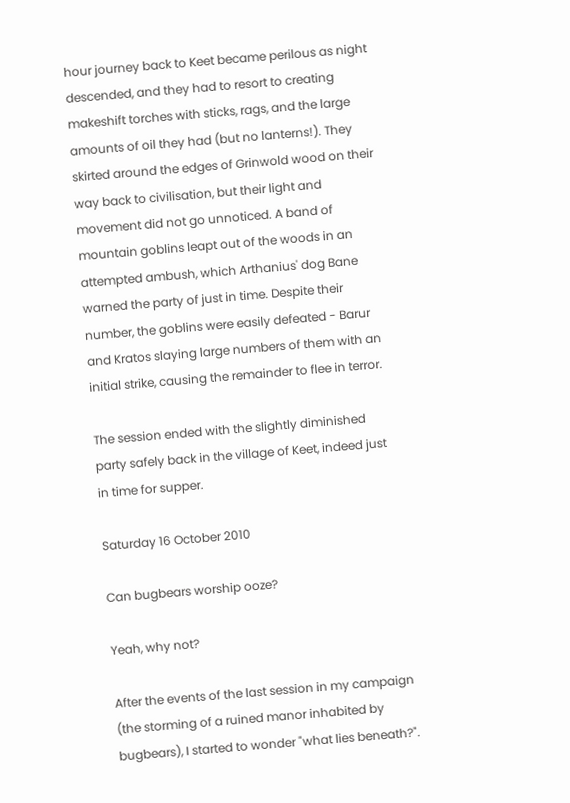hour journey back to Keet became perilous as night descended, and they had to resort to creating makeshift torches with sticks, rags, and the large amounts of oil they had (but no lanterns!). They skirted around the edges of Grinwold wood on their way back to civilisation, but their light and movement did not go unnoticed. A band of mountain goblins leapt out of the woods in an attempted ambush, which Arthanius' dog Bane warned the party of just in time. Despite their number, the goblins were easily defeated - Barur and Kratos slaying large numbers of them with an initial strike, causing the remainder to flee in terror.

The session ended with the slightly diminished party safely back in the village of Keet, indeed just in time for supper.

Saturday 16 October 2010

Can bugbears worship ooze?

Yeah, why not?

After the events of the last session in my campaign (the storming of a ruined manor inhabited by bugbears), I started to wonder "what lies beneath?".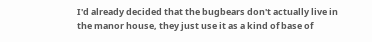I'd already decided that the bugbears don't actually live in the manor house, they just use it as a kind of base of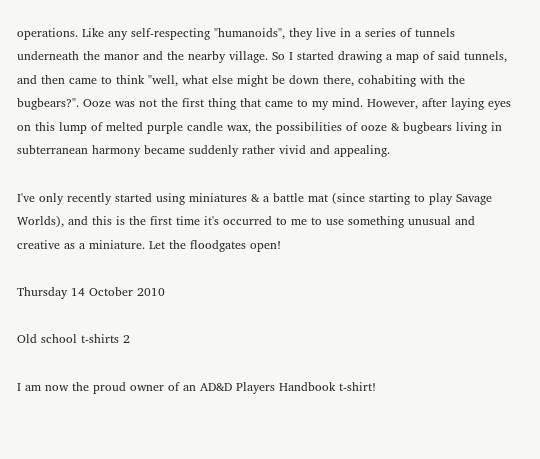operations. Like any self-respecting "humanoids", they live in a series of tunnels underneath the manor and the nearby village. So I started drawing a map of said tunnels, and then came to think "well, what else might be down there, cohabiting with the bugbears?". Ooze was not the first thing that came to my mind. However, after laying eyes on this lump of melted purple candle wax, the possibilities of ooze & bugbears living in subterranean harmony became suddenly rather vivid and appealing.

I've only recently started using miniatures & a battle mat (since starting to play Savage Worlds), and this is the first time it's occurred to me to use something unusual and creative as a miniature. Let the floodgates open!

Thursday 14 October 2010

Old school t-shirts 2

I am now the proud owner of an AD&D Players Handbook t-shirt!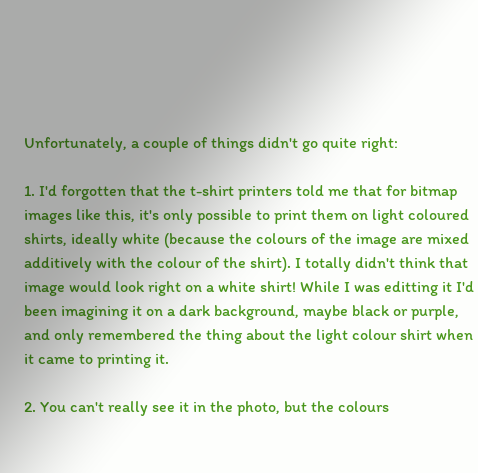Unfortunately, a couple of things didn't go quite right:

1. I'd forgotten that the t-shirt printers told me that for bitmap images like this, it's only possible to print them on light coloured shirts, ideally white (because the colours of the image are mixed additively with the colour of the shirt). I totally didn't think that image would look right on a white shirt! While I was editting it I'd been imagining it on a dark background, maybe black or purple, and only remembered the thing about the light colour shirt when it came to printing it.

2. You can't really see it in the photo, but the colours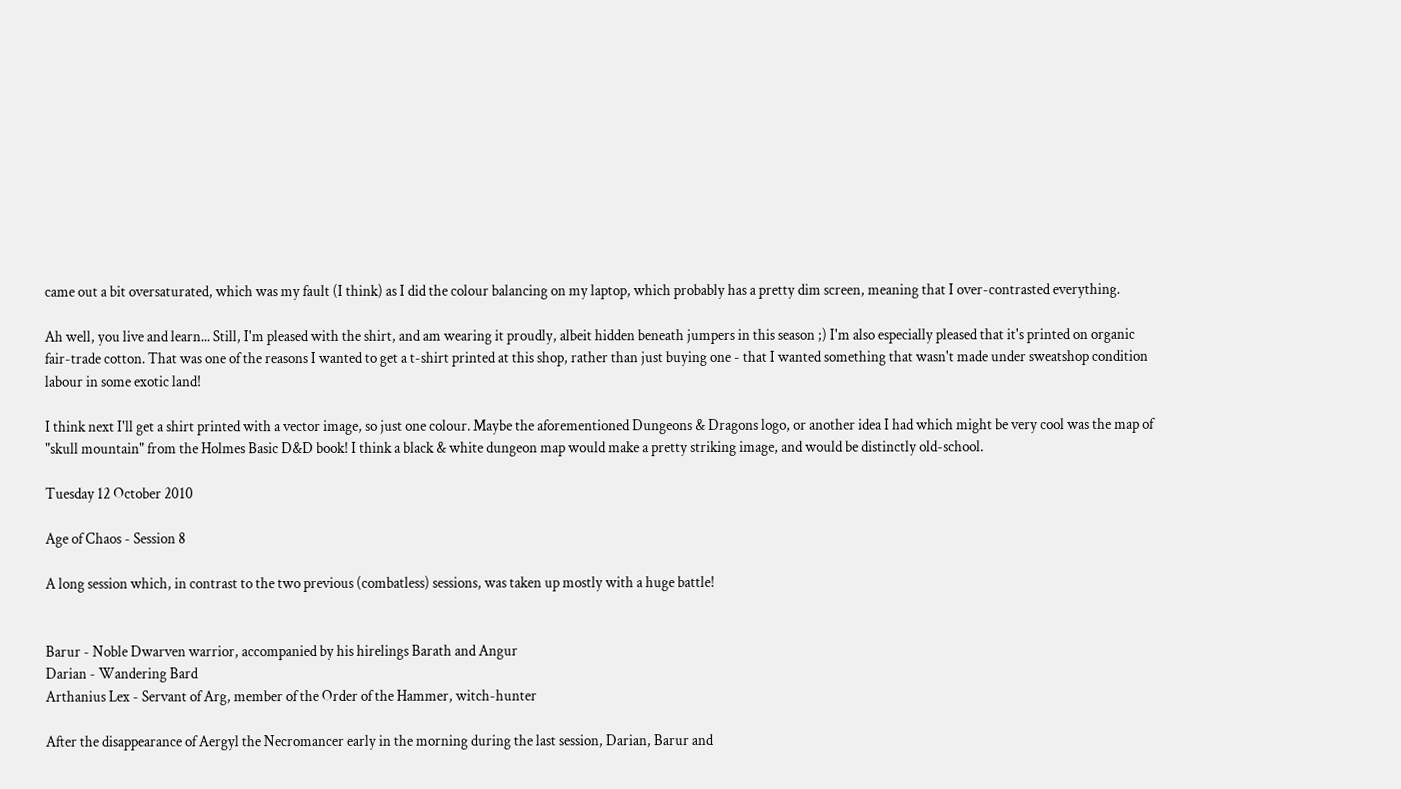came out a bit oversaturated, which was my fault (I think) as I did the colour balancing on my laptop, which probably has a pretty dim screen, meaning that I over-contrasted everything.

Ah well, you live and learn... Still, I'm pleased with the shirt, and am wearing it proudly, albeit hidden beneath jumpers in this season ;) I'm also especially pleased that it's printed on organic fair-trade cotton. That was one of the reasons I wanted to get a t-shirt printed at this shop, rather than just buying one - that I wanted something that wasn't made under sweatshop condition labour in some exotic land!

I think next I'll get a shirt printed with a vector image, so just one colour. Maybe the aforementioned Dungeons & Dragons logo, or another idea I had which might be very cool was the map of "skull mountain" from the Holmes Basic D&D book! I think a black & white dungeon map would make a pretty striking image, and would be distinctly old-school.

Tuesday 12 October 2010

Age of Chaos - Session 8

A long session which, in contrast to the two previous (combatless) sessions, was taken up mostly with a huge battle!


Barur - Noble Dwarven warrior, accompanied by his hirelings Barath and Angur
Darian - Wandering Bard
Arthanius Lex - Servant of Arg, member of the Order of the Hammer, witch-hunter

After the disappearance of Aergyl the Necromancer early in the morning during the last session, Darian, Barur and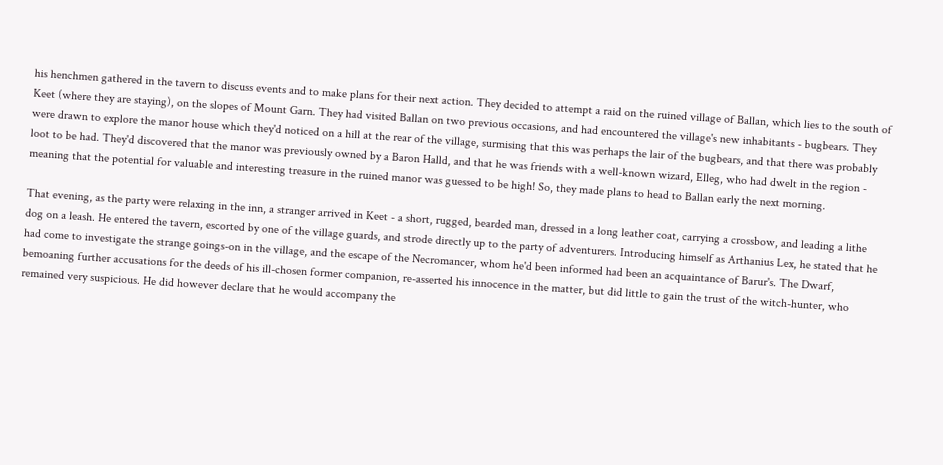his henchmen gathered in the tavern to discuss events and to make plans for their next action. They decided to attempt a raid on the ruined village of Ballan, which lies to the south of Keet (where they are staying), on the slopes of Mount Garn. They had visited Ballan on two previous occasions, and had encountered the village's new inhabitants - bugbears. They were drawn to explore the manor house which they'd noticed on a hill at the rear of the village, surmising that this was perhaps the lair of the bugbears, and that there was probably loot to be had. They'd discovered that the manor was previously owned by a Baron Halld, and that he was friends with a well-known wizard, Elleg, who had dwelt in the region - meaning that the potential for valuable and interesting treasure in the ruined manor was guessed to be high! So, they made plans to head to Ballan early the next morning.

That evening, as the party were relaxing in the inn, a stranger arrived in Keet - a short, rugged, bearded man, dressed in a long leather coat, carrying a crossbow, and leading a lithe dog on a leash. He entered the tavern, escorted by one of the village guards, and strode directly up to the party of adventurers. Introducing himself as Arthanius Lex, he stated that he had come to investigate the strange goings-on in the village, and the escape of the Necromancer, whom he'd been informed had been an acquaintance of Barur's. The Dwarf, bemoaning further accusations for the deeds of his ill-chosen former companion, re-asserted his innocence in the matter, but did little to gain the trust of the witch-hunter, who remained very suspicious. He did however declare that he would accompany the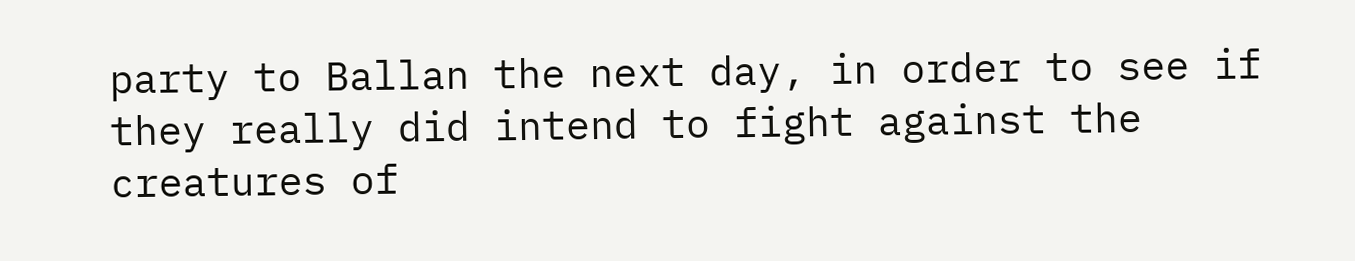party to Ballan the next day, in order to see if they really did intend to fight against the creatures of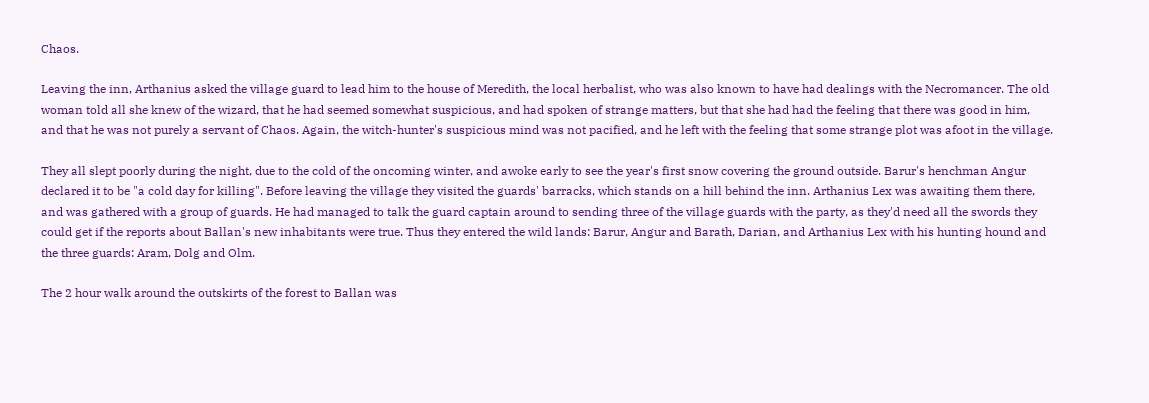Chaos.

Leaving the inn, Arthanius asked the village guard to lead him to the house of Meredith, the local herbalist, who was also known to have had dealings with the Necromancer. The old woman told all she knew of the wizard, that he had seemed somewhat suspicious, and had spoken of strange matters, but that she had had the feeling that there was good in him, and that he was not purely a servant of Chaos. Again, the witch-hunter's suspicious mind was not pacified, and he left with the feeling that some strange plot was afoot in the village.

They all slept poorly during the night, due to the cold of the oncoming winter, and awoke early to see the year's first snow covering the ground outside. Barur's henchman Angur declared it to be "a cold day for killing". Before leaving the village they visited the guards' barracks, which stands on a hill behind the inn. Arthanius Lex was awaiting them there, and was gathered with a group of guards. He had managed to talk the guard captain around to sending three of the village guards with the party, as they'd need all the swords they could get if the reports about Ballan's new inhabitants were true. Thus they entered the wild lands: Barur, Angur and Barath, Darian, and Arthanius Lex with his hunting hound and the three guards: Aram, Dolg and Olm.

The 2 hour walk around the outskirts of the forest to Ballan was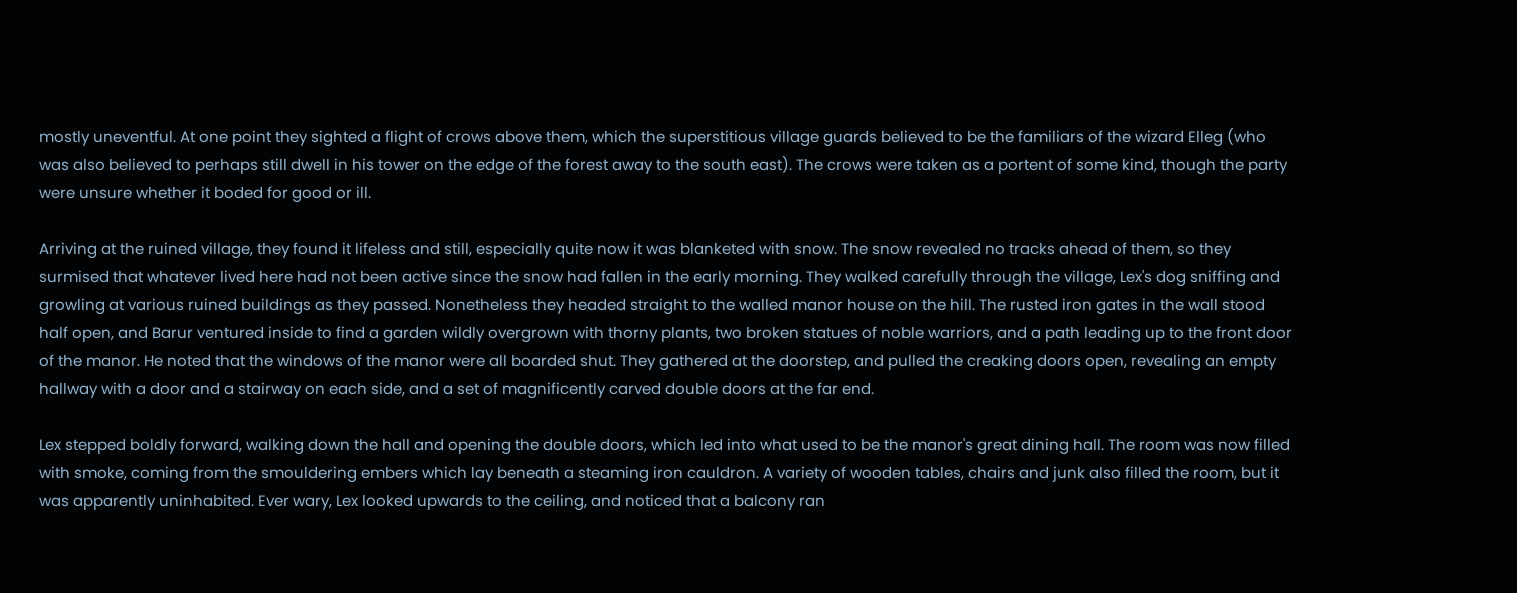mostly uneventful. At one point they sighted a flight of crows above them, which the superstitious village guards believed to be the familiars of the wizard Elleg (who was also believed to perhaps still dwell in his tower on the edge of the forest away to the south east). The crows were taken as a portent of some kind, though the party were unsure whether it boded for good or ill.

Arriving at the ruined village, they found it lifeless and still, especially quite now it was blanketed with snow. The snow revealed no tracks ahead of them, so they surmised that whatever lived here had not been active since the snow had fallen in the early morning. They walked carefully through the village, Lex's dog sniffing and growling at various ruined buildings as they passed. Nonetheless they headed straight to the walled manor house on the hill. The rusted iron gates in the wall stood half open, and Barur ventured inside to find a garden wildly overgrown with thorny plants, two broken statues of noble warriors, and a path leading up to the front door of the manor. He noted that the windows of the manor were all boarded shut. They gathered at the doorstep, and pulled the creaking doors open, revealing an empty hallway with a door and a stairway on each side, and a set of magnificently carved double doors at the far end.

Lex stepped boldly forward, walking down the hall and opening the double doors, which led into what used to be the manor's great dining hall. The room was now filled with smoke, coming from the smouldering embers which lay beneath a steaming iron cauldron. A variety of wooden tables, chairs and junk also filled the room, but it was apparently uninhabited. Ever wary, Lex looked upwards to the ceiling, and noticed that a balcony ran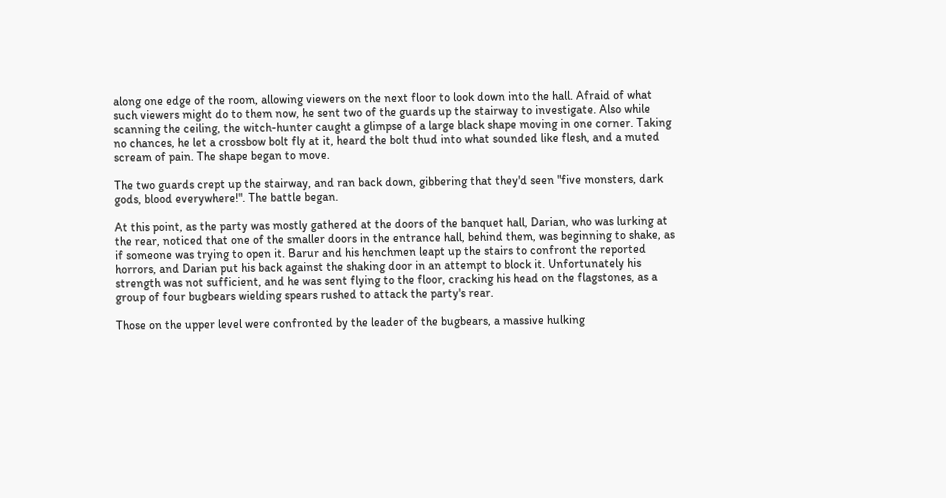along one edge of the room, allowing viewers on the next floor to look down into the hall. Afraid of what such viewers might do to them now, he sent two of the guards up the stairway to investigate. Also while scanning the ceiling, the witch-hunter caught a glimpse of a large black shape moving in one corner. Taking no chances, he let a crossbow bolt fly at it, heard the bolt thud into what sounded like flesh, and a muted scream of pain. The shape began to move.

The two guards crept up the stairway, and ran back down, gibbering that they'd seen "five monsters, dark gods, blood everywhere!". The battle began.

At this point, as the party was mostly gathered at the doors of the banquet hall, Darian, who was lurking at the rear, noticed that one of the smaller doors in the entrance hall, behind them, was beginning to shake, as if someone was trying to open it. Barur and his henchmen leapt up the stairs to confront the reported horrors, and Darian put his back against the shaking door in an attempt to block it. Unfortunately his strength was not sufficient, and he was sent flying to the floor, cracking his head on the flagstones, as a group of four bugbears wielding spears rushed to attack the party's rear.

Those on the upper level were confronted by the leader of the bugbears, a massive hulking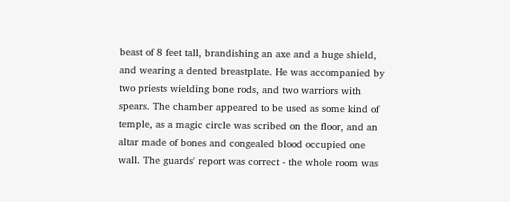beast of 8 feet tall, brandishing an axe and a huge shield, and wearing a dented breastplate. He was accompanied by two priests wielding bone rods, and two warriors with spears. The chamber appeared to be used as some kind of temple, as a magic circle was scribed on the floor, and an altar made of bones and congealed blood occupied one wall. The guards' report was correct - the whole room was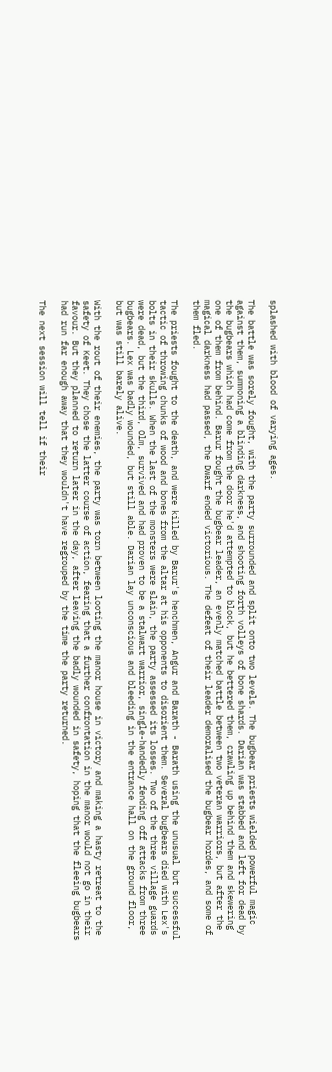splashed with blood of varying ages.

The battle was sorely fought, with the party surrounded and split onto two levels. The bugbear priests wielded powerful magic against them, summoning a blinding darkness, and shooting forth volleys of bone shards. Darian was stabbed and left for dead by the bugbears which had come from the door he'd attempted to block, but he bettered them, crawling up behind them and skewering one of them from behind. Barur fought the bugbear leader, an evenly matched battle between two veteran warriors, but after the magical darkness had passed, the Dwarf ended victorious. The defeat of their leader demoralised the bugbear hordes, and some of them fled.

The priests fought to the death, and were killed by Barur's henchmen, Angur and Barath - Barath using the unusual but successful tactic of throwing chunks of wood and bones from the altar at his opponents to disorient them. Several bugbears died with Lex's bolts in their skulls. When the last of the monsters were slain, the party assessed its losses. Two of the three village guards were dead, but the third, Olm, survived and had proven to be a stalwart warrior, single-handedly fending off attacks from three bugbears. Lex was badly wounded, but still able. Darian lay unconscious and bleeding in the entrance hall on the ground floor, but was still barely alive.

With the rout of their enemies, the party was torn between looting the manor house in victory and making a hasty retreat to the safety of Keet. They chose the latter course of action, fearing that a further confrontation in the manor would not go in their favour. But they planned to return later in the day, after leaving the badly wounded in safety, hoping that the fleeing bugbears had run far enough away that they wouldn't have regrouped by the time the party returned.

The next session will tell if their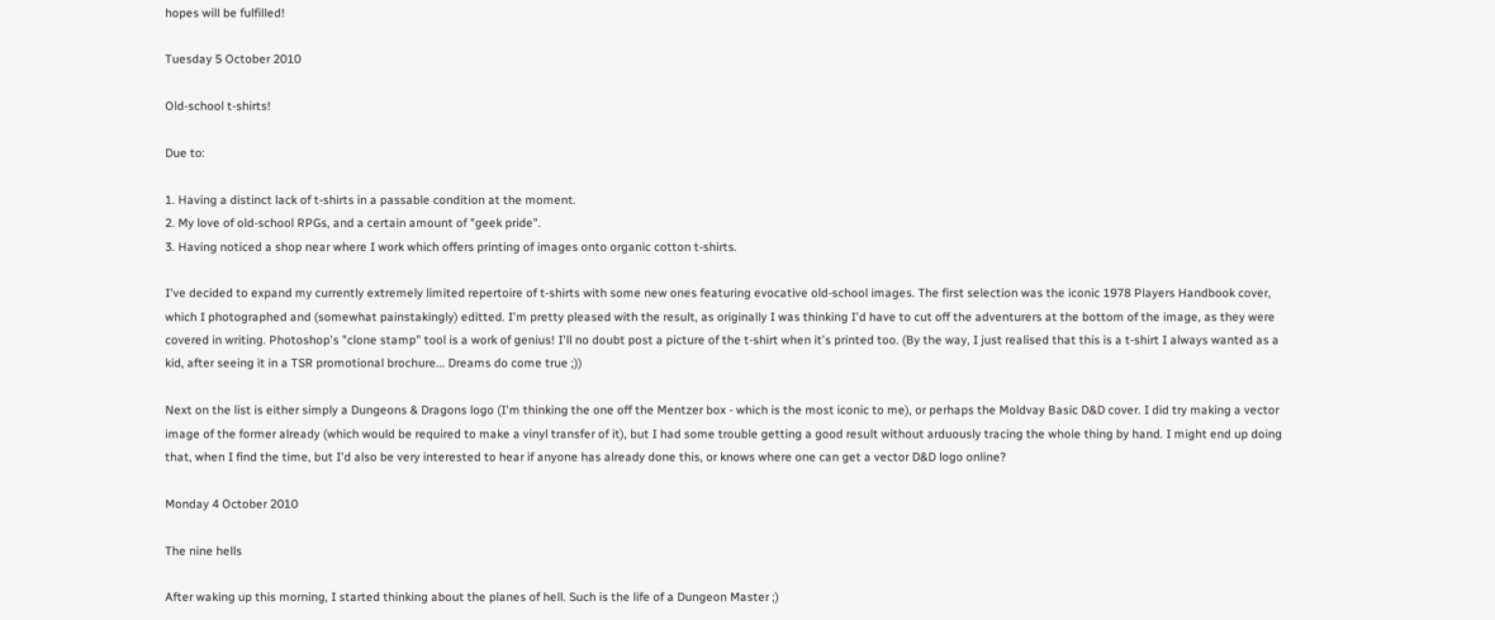hopes will be fulfilled!

Tuesday 5 October 2010

Old-school t-shirts!

Due to:

1. Having a distinct lack of t-shirts in a passable condition at the moment.
2. My love of old-school RPGs, and a certain amount of "geek pride".
3. Having noticed a shop near where I work which offers printing of images onto organic cotton t-shirts.

I've decided to expand my currently extremely limited repertoire of t-shirts with some new ones featuring evocative old-school images. The first selection was the iconic 1978 Players Handbook cover, which I photographed and (somewhat painstakingly) editted. I'm pretty pleased with the result, as originally I was thinking I'd have to cut off the adventurers at the bottom of the image, as they were covered in writing. Photoshop's "clone stamp" tool is a work of genius! I'll no doubt post a picture of the t-shirt when it's printed too. (By the way, I just realised that this is a t-shirt I always wanted as a kid, after seeing it in a TSR promotional brochure... Dreams do come true ;))

Next on the list is either simply a Dungeons & Dragons logo (I'm thinking the one off the Mentzer box - which is the most iconic to me), or perhaps the Moldvay Basic D&D cover. I did try making a vector image of the former already (which would be required to make a vinyl transfer of it), but I had some trouble getting a good result without arduously tracing the whole thing by hand. I might end up doing that, when I find the time, but I'd also be very interested to hear if anyone has already done this, or knows where one can get a vector D&D logo online?

Monday 4 October 2010

The nine hells

After waking up this morning, I started thinking about the planes of hell. Such is the life of a Dungeon Master ;)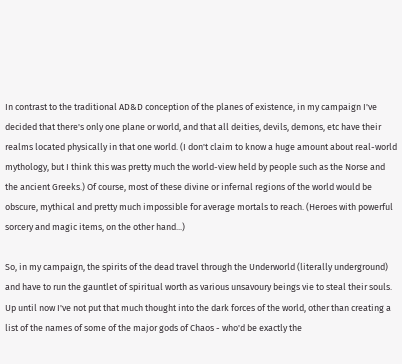In contrast to the traditional AD&D conception of the planes of existence, in my campaign I've decided that there's only one plane or world, and that all deities, devils, demons, etc have their realms located physically in that one world. (I don't claim to know a huge amount about real-world mythology, but I think this was pretty much the world-view held by people such as the Norse and the ancient Greeks.) Of course, most of these divine or infernal regions of the world would be obscure, mythical and pretty much impossible for average mortals to reach. (Heroes with powerful sorcery and magic items, on the other hand...)

So, in my campaign, the spirits of the dead travel through the Underworld (literally underground) and have to run the gauntlet of spiritual worth as various unsavoury beings vie to steal their souls. Up until now I've not put that much thought into the dark forces of the world, other than creating a list of the names of some of the major gods of Chaos - who'd be exactly the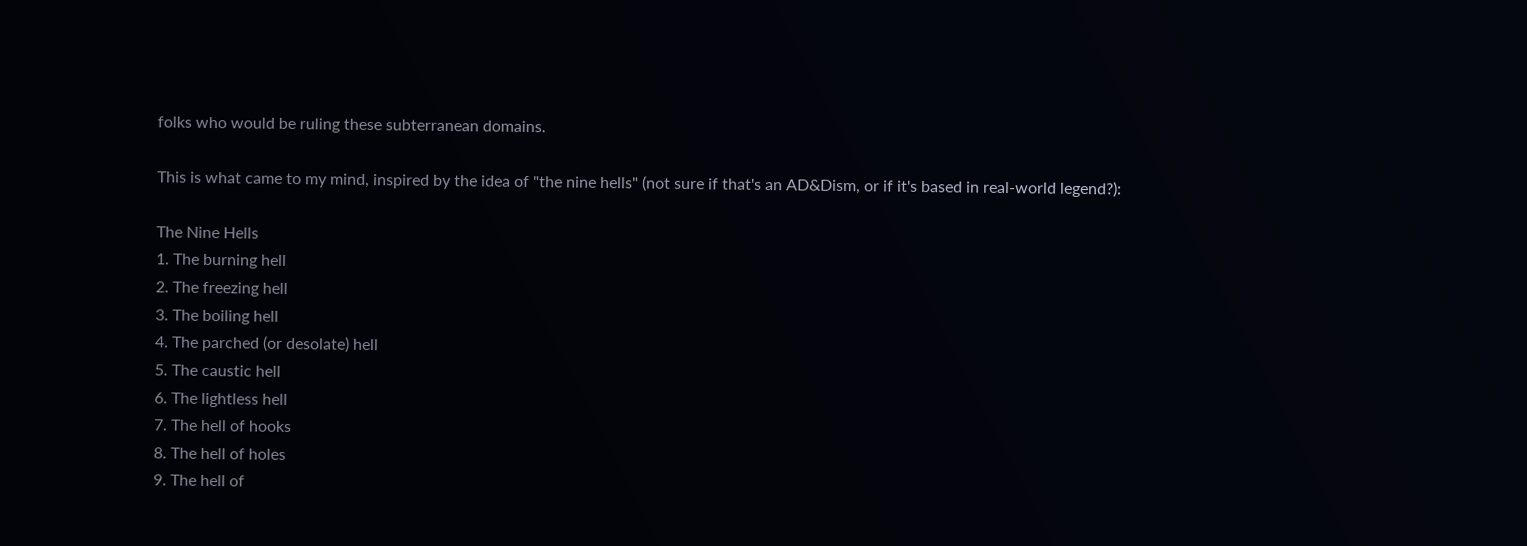folks who would be ruling these subterranean domains.

This is what came to my mind, inspired by the idea of "the nine hells" (not sure if that's an AD&Dism, or if it's based in real-world legend?):

The Nine Hells
1. The burning hell
2. The freezing hell
3. The boiling hell
4. The parched (or desolate) hell
5. The caustic hell
6. The lightless hell
7. The hell of hooks
8. The hell of holes
9. The hell of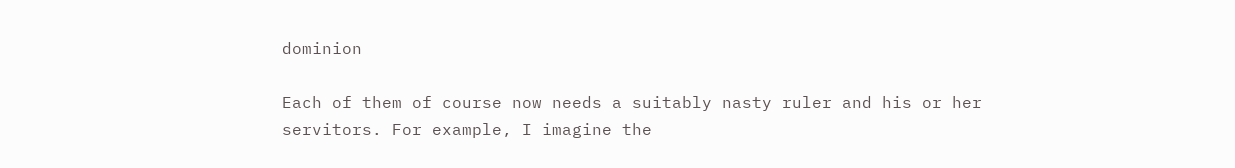dominion

Each of them of course now needs a suitably nasty ruler and his or her servitors. For example, I imagine the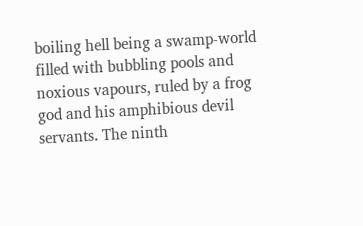boiling hell being a swamp-world filled with bubbling pools and noxious vapours, ruled by a frog god and his amphibious devil servants. The ninth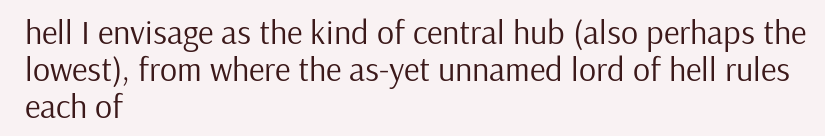hell I envisage as the kind of central hub (also perhaps the lowest), from where the as-yet unnamed lord of hell rules each of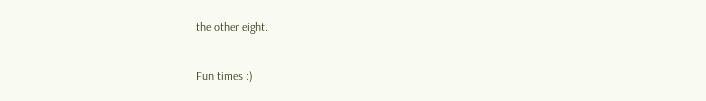the other eight.

Fun times :)